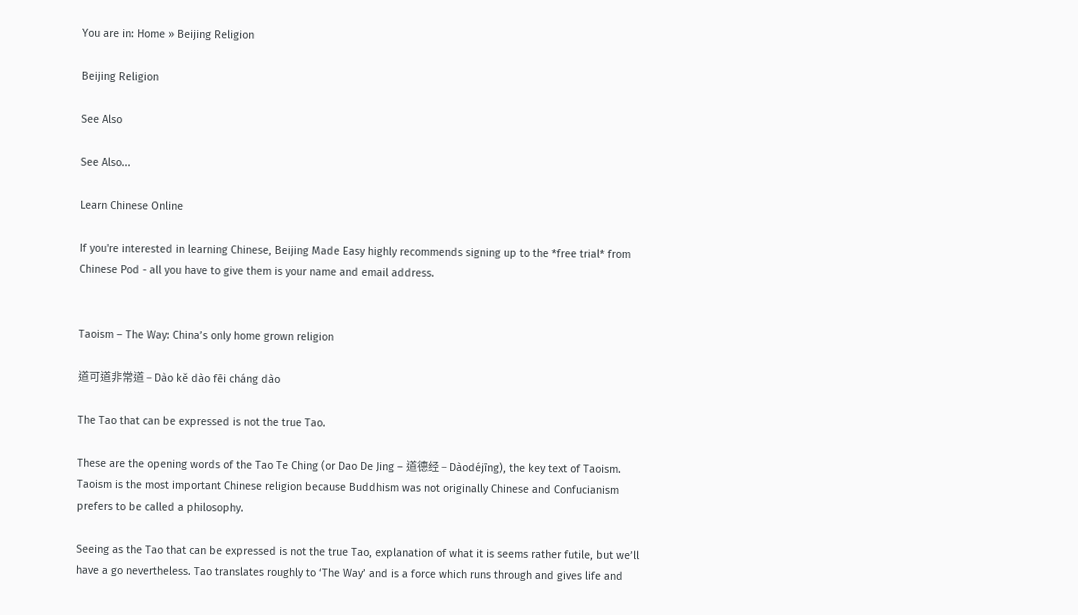You are in: Home » Beijing Religion

Beijing Religion

See Also

See Also...

Learn Chinese Online

If you're interested in learning Chinese, Beijing Made Easy highly recommends signing up to the *free trial* from Chinese Pod - all you have to give them is your name and email address.


Taoism – The Way: China’s only home grown religion

道可道非常道 – Dào kĕ dào fēi cháng dào

The Tao that can be expressed is not the true Tao.

These are the opening words of the Tao Te Ching (or Dao De Jing – 道德经 – Dàodéjīng), the key text of Taoism. Taoism is the most important Chinese religion because Buddhism was not originally Chinese and Confucianism prefers to be called a philosophy.

Seeing as the Tao that can be expressed is not the true Tao, explanation of what it is seems rather futile, but we’ll have a go nevertheless. Tao translates roughly to ‘The Way’ and is a force which runs through and gives life and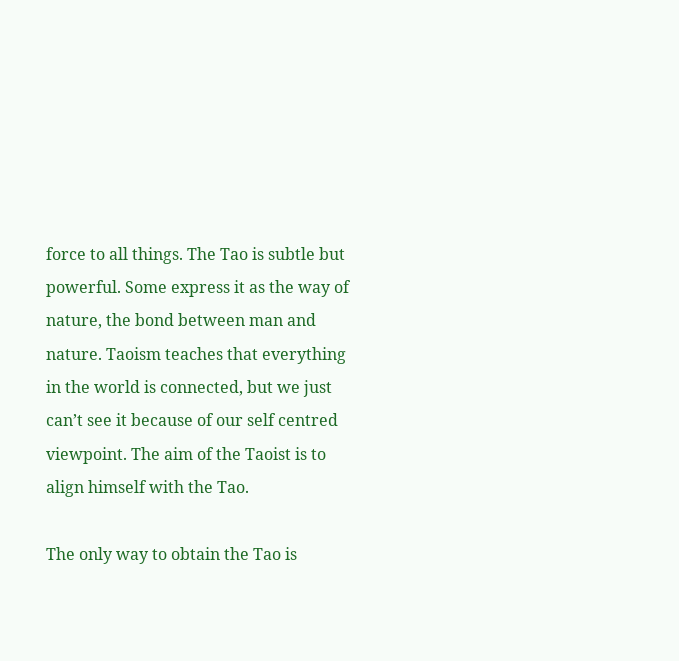force to all things. The Tao is subtle but powerful. Some express it as the way of nature, the bond between man and nature. Taoism teaches that everything in the world is connected, but we just can’t see it because of our self centred viewpoint. The aim of the Taoist is to align himself with the Tao.

The only way to obtain the Tao is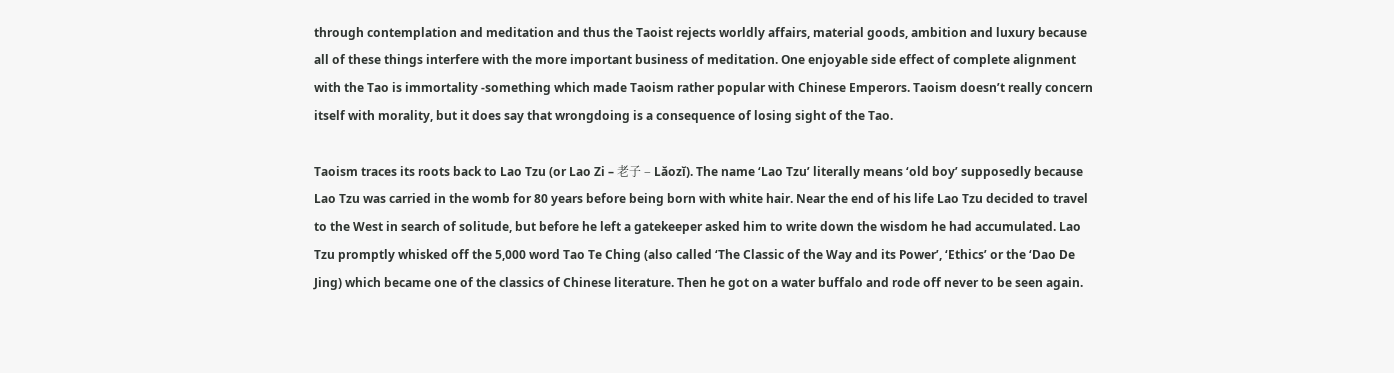through contemplation and meditation and thus the Taoist rejects worldly affairs, material goods, ambition and luxury because all of these things interfere with the more important business of meditation. One enjoyable side effect of complete alignment with the Tao is immortality -something which made Taoism rather popular with Chinese Emperors. Taoism doesn’t really concern itself with morality, but it does say that wrongdoing is a consequence of losing sight of the Tao.

Taoism traces its roots back to Lao Tzu (or Lao Zi – 老子 – Lăozĭ). The name ‘Lao Tzu’ literally means ‘old boy’ supposedly because Lao Tzu was carried in the womb for 80 years before being born with white hair. Near the end of his life Lao Tzu decided to travel to the West in search of solitude, but before he left a gatekeeper asked him to write down the wisdom he had accumulated. Lao Tzu promptly whisked off the 5,000 word Tao Te Ching (also called ‘The Classic of the Way and its Power’, ‘Ethics’ or the ‘Dao De Jing) which became one of the classics of Chinese literature. Then he got on a water buffalo and rode off never to be seen again.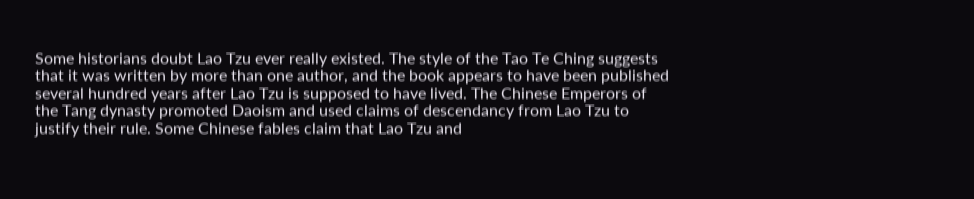Some historians doubt Lao Tzu ever really existed. The style of the Tao Te Ching suggests that it was written by more than one author, and the book appears to have been published several hundred years after Lao Tzu is supposed to have lived. The Chinese Emperors of the Tang dynasty promoted Daoism and used claims of descendancy from Lao Tzu to justify their rule. Some Chinese fables claim that Lao Tzu and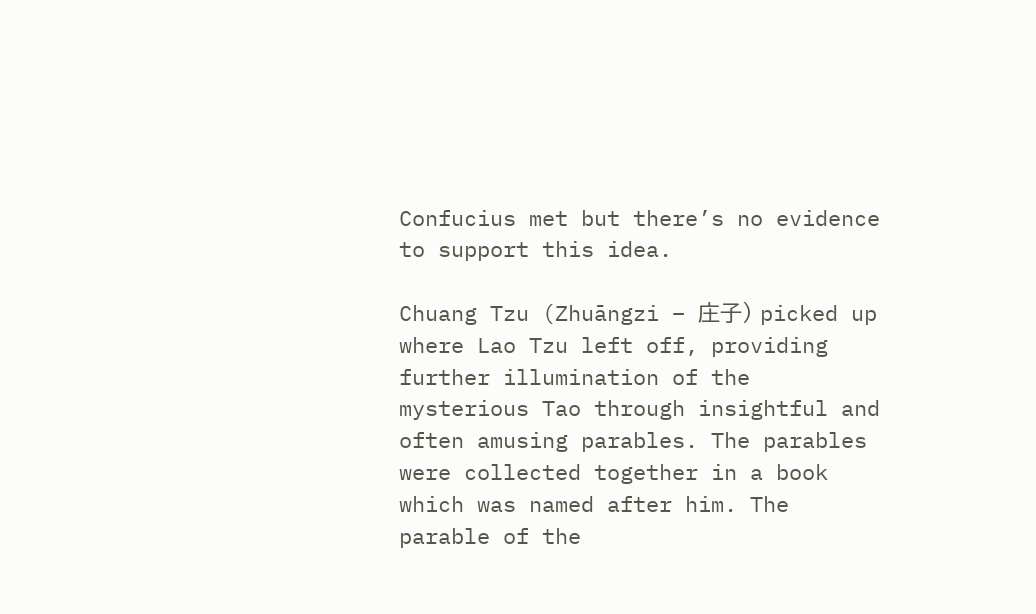Confucius met but there’s no evidence to support this idea.

Chuang Tzu (Zhuāngzi – 庄子) picked up where Lao Tzu left off, providing further illumination of the mysterious Tao through insightful and often amusing parables. The parables were collected together in a book which was named after him. The parable of the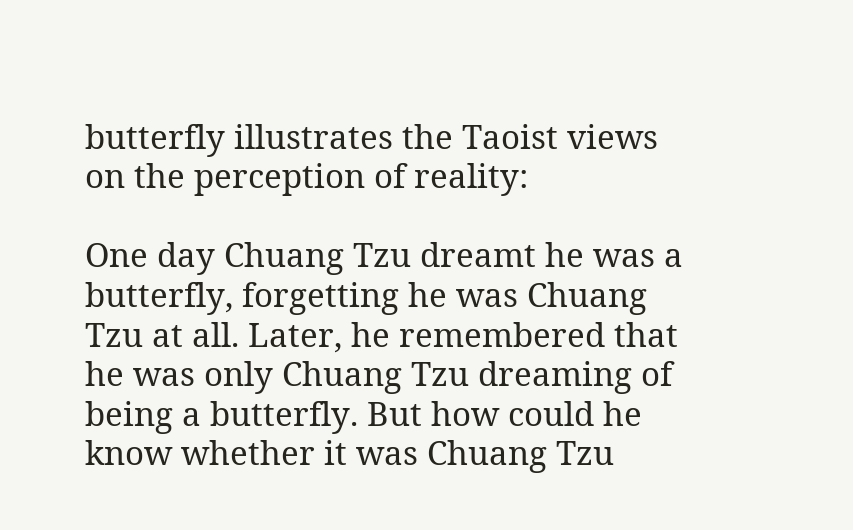butterfly illustrates the Taoist views on the perception of reality:

One day Chuang Tzu dreamt he was a butterfly, forgetting he was Chuang Tzu at all. Later, he remembered that he was only Chuang Tzu dreaming of being a butterfly. But how could he know whether it was Chuang Tzu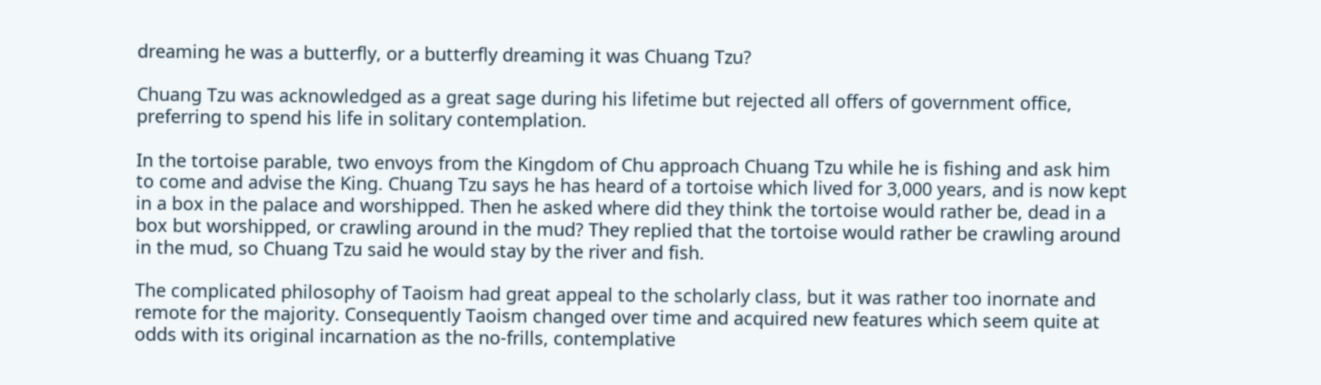dreaming he was a butterfly, or a butterfly dreaming it was Chuang Tzu?

Chuang Tzu was acknowledged as a great sage during his lifetime but rejected all offers of government office, preferring to spend his life in solitary contemplation.

In the tortoise parable, two envoys from the Kingdom of Chu approach Chuang Tzu while he is fishing and ask him to come and advise the King. Chuang Tzu says he has heard of a tortoise which lived for 3,000 years, and is now kept in a box in the palace and worshipped. Then he asked where did they think the tortoise would rather be, dead in a box but worshipped, or crawling around in the mud? They replied that the tortoise would rather be crawling around in the mud, so Chuang Tzu said he would stay by the river and fish.

The complicated philosophy of Taoism had great appeal to the scholarly class, but it was rather too inornate and remote for the majority. Consequently Taoism changed over time and acquired new features which seem quite at odds with its original incarnation as the no-frills, contemplative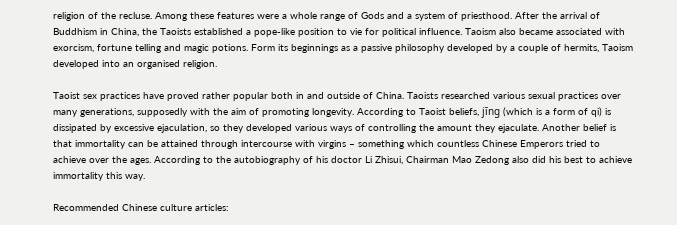religion of the recluse. Among these features were a whole range of Gods and a system of priesthood. After the arrival of Buddhism in China, the Taoists established a pope-like position to vie for political influence. Taoism also became associated with exorcism, fortune telling and magic potions. Form its beginnings as a passive philosophy developed by a couple of hermits, Taoism developed into an organised religion.

Taoist sex practices have proved rather popular both in and outside of China. Taoists researched various sexual practices over many generations, supposedly with the aim of promoting longevity. According to Taoist beliefs, jīng (which is a form of qi) is dissipated by excessive ejaculation, so they developed various ways of controlling the amount they ejaculate. Another belief is that immortality can be attained through intercourse with virgins – something which countless Chinese Emperors tried to achieve over the ages. According to the autobiography of his doctor Li Zhisui, Chairman Mao Zedong also did his best to achieve immortality this way.

Recommended Chinese culture articles: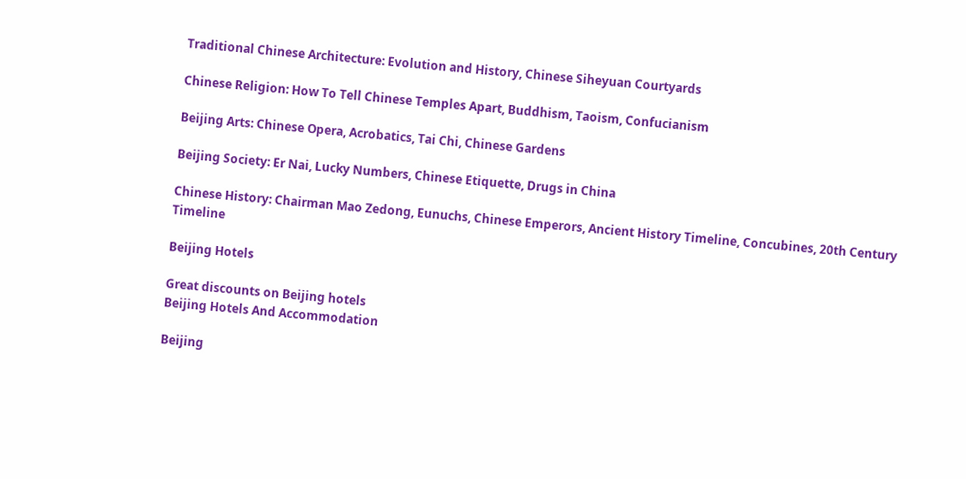Traditional Chinese Architecture: Evolution and History, Chinese Siheyuan Courtyards

Chinese Religion: How To Tell Chinese Temples Apart, Buddhism, Taoism, Confucianism

Beijing Arts: Chinese Opera, Acrobatics, Tai Chi, Chinese Gardens

Beijing Society: Er Nai, Lucky Numbers, Chinese Etiquette, Drugs in China

Chinese History: Chairman Mao Zedong, Eunuchs, Chinese Emperors, Ancient History Timeline, Concubines, 20th Century Timeline

Beijing Hotels

Great discounts on Beijing hotels
Beijing Hotels And Accommodation

Beijing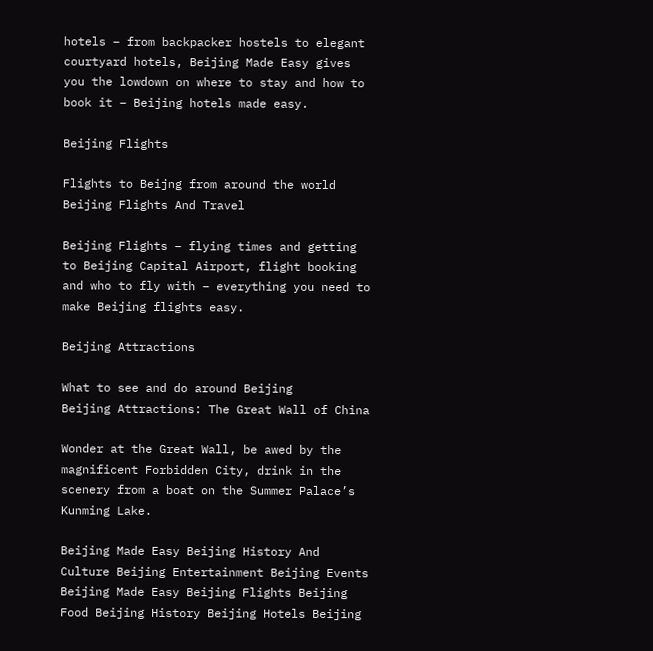hotels – from backpacker hostels to elegant courtyard hotels, Beijing Made Easy gives you the lowdown on where to stay and how to book it – Beijing hotels made easy.

Beijing Flights

Flights to Beijng from around the world
Beijing Flights And Travel

Beijing Flights – flying times and getting to Beijing Capital Airport, flight booking and who to fly with – everything you need to make Beijing flights easy.

Beijing Attractions

What to see and do around Beijing
Beijing Attractions: The Great Wall of China

Wonder at the Great Wall, be awed by the magnificent Forbidden City, drink in the scenery from a boat on the Summer Palace’s Kunming Lake.

Beijing Made Easy Beijing History And Culture Beijing Entertainment Beijing Events Beijing Made Easy Beijing Flights Beijing Food Beijing History Beijing Hotels Beijing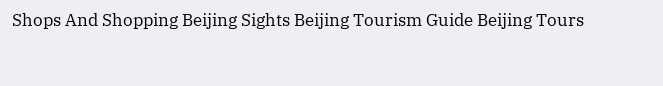Shops And Shopping Beijing Sights Beijing Tourism Guide Beijing Tours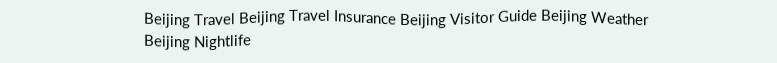Beijing Travel Beijing Travel Insurance Beijing Visitor Guide Beijing Weather Beijing Nightlife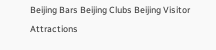Beijing Bars Beijing Clubs Beijing Visitor Attractions